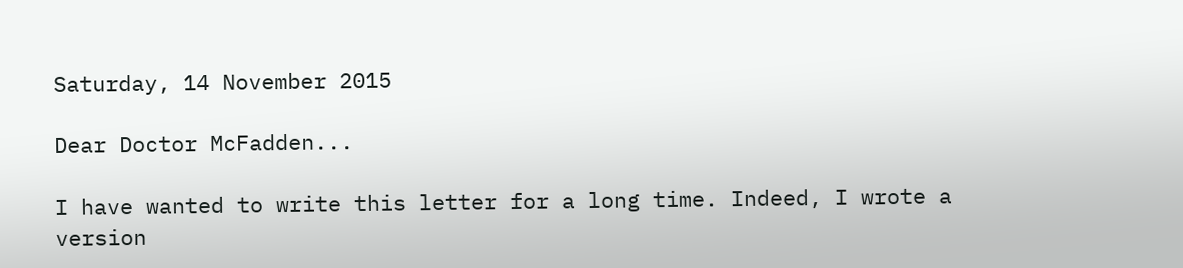Saturday, 14 November 2015

Dear Doctor McFadden...

I have wanted to write this letter for a long time. Indeed, I wrote a version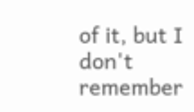of it, but I don't remember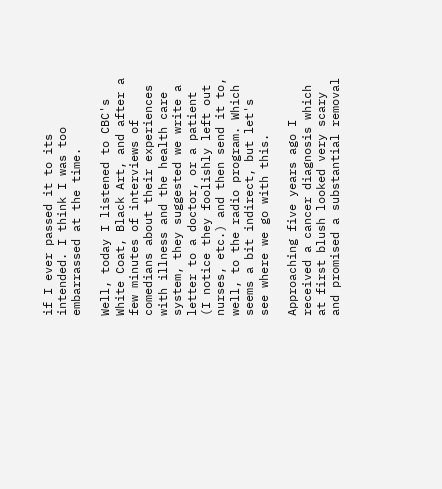if I ever passed it to its intended. I think I was too embarrassed at the time.

Well, today I listened to CBC's White Coat, Black Art, and after a few minutes of interviews of comedians about their experiences with illness and the health care system, they suggested we write a letter to a doctor, or a patient (I notice they foolishly left out nurses, etc.) and then send it to, well, to the radio program. Which seems a bit indirect, but let's see where we go with this.

Approaching five years ago I received a cancer diagnosis which at first blush looked very scary and promised a substantial removal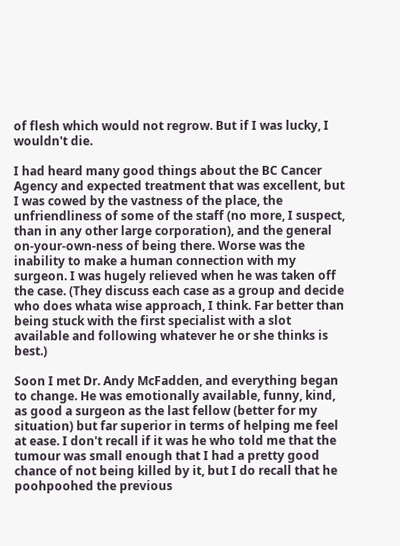of flesh which would not regrow. But if I was lucky, I wouldn't die.

I had heard many good things about the BC Cancer Agency and expected treatment that was excellent, but I was cowed by the vastness of the place, the unfriendliness of some of the staff (no more, I suspect, than in any other large corporation), and the general on-your-own-ness of being there. Worse was the inability to make a human connection with my surgeon. I was hugely relieved when he was taken off the case. (They discuss each case as a group and decide who does whata wise approach, I think. Far better than being stuck with the first specialist with a slot available and following whatever he or she thinks is best.)

Soon I met Dr. Andy McFadden, and everything began to change. He was emotionally available, funny, kind, as good a surgeon as the last fellow (better for my situation) but far superior in terms of helping me feel at ease. I don't recall if it was he who told me that the tumour was small enough that I had a pretty good chance of not being killed by it, but I do recall that he poohpoohed the previous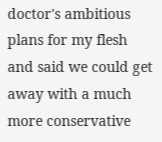doctor's ambitious plans for my flesh and said we could get away with a much more conservative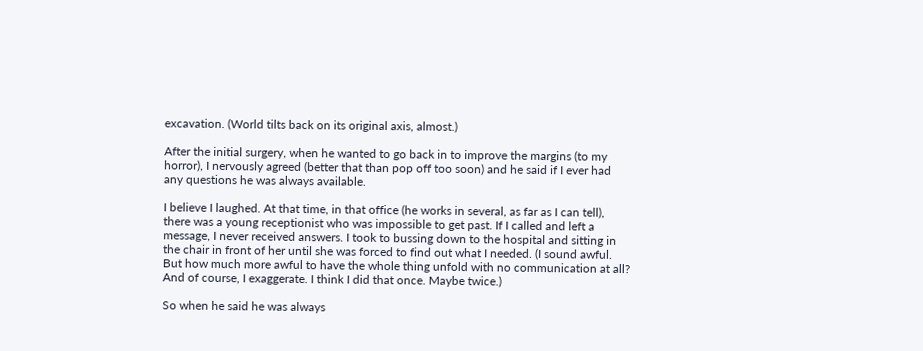excavation. (World tilts back on its original axis, almost.)

After the initial surgery, when he wanted to go back in to improve the margins (to my horror), I nervously agreed (better that than pop off too soon) and he said if I ever had any questions he was always available.

I believe I laughed. At that time, in that office (he works in several, as far as I can tell), there was a young receptionist who was impossible to get past. If I called and left a message, I never received answers. I took to bussing down to the hospital and sitting in the chair in front of her until she was forced to find out what I needed. (I sound awful. But how much more awful to have the whole thing unfold with no communication at all? And of course, I exaggerate. I think I did that once. Maybe twice.)

So when he said he was always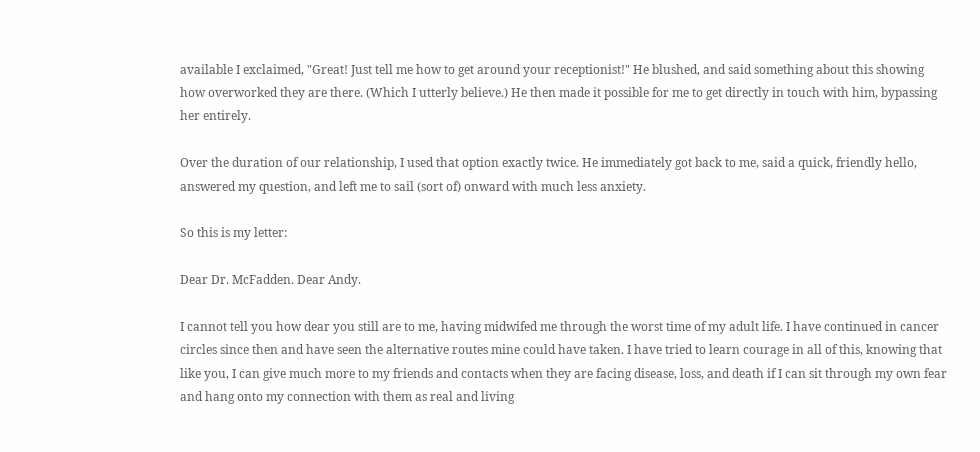available I exclaimed, "Great! Just tell me how to get around your receptionist!" He blushed, and said something about this showing how overworked they are there. (Which I utterly believe.) He then made it possible for me to get directly in touch with him, bypassing her entirely.

Over the duration of our relationship, I used that option exactly twice. He immediately got back to me, said a quick, friendly hello, answered my question, and left me to sail (sort of) onward with much less anxiety.

So this is my letter:

Dear Dr. McFadden. Dear Andy.

I cannot tell you how dear you still are to me, having midwifed me through the worst time of my adult life. I have continued in cancer circles since then and have seen the alternative routes mine could have taken. I have tried to learn courage in all of this, knowing that like you, I can give much more to my friends and contacts when they are facing disease, loss, and death if I can sit through my own fear and hang onto my connection with them as real and living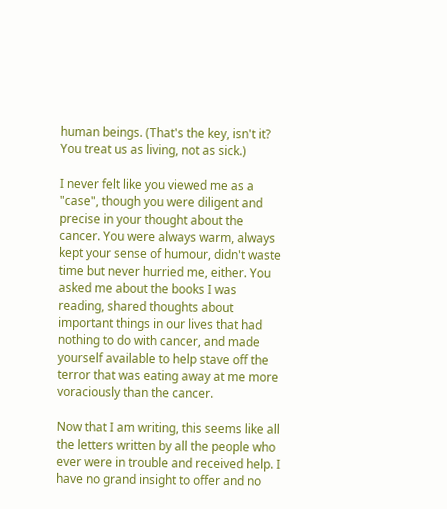human beings. (That's the key, isn't it? You treat us as living, not as sick.)

I never felt like you viewed me as a "case", though you were diligent and precise in your thought about the cancer. You were always warm, always kept your sense of humour, didn't waste time but never hurried me, either. You asked me about the books I was reading, shared thoughts about important things in our lives that had nothing to do with cancer, and made yourself available to help stave off the terror that was eating away at me more voraciously than the cancer.

Now that I am writing, this seems like all the letters written by all the people who ever were in trouble and received help. I have no grand insight to offer and no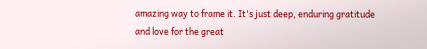amazing way to frame it. It's just deep, enduring gratitude and love for the great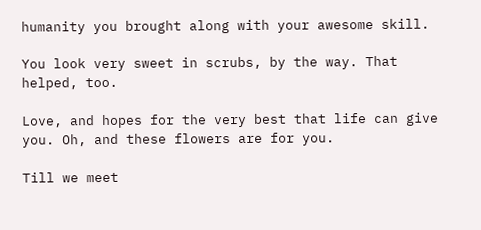humanity you brought along with your awesome skill.

You look very sweet in scrubs, by the way. That helped, too.

Love, and hopes for the very best that life can give you. Oh, and these flowers are for you.

Till we meet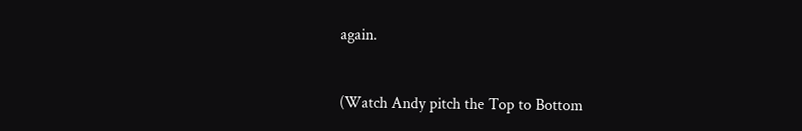again.


(Watch Andy pitch the Top to Bottom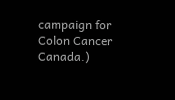campaign for Colon Cancer Canada.)